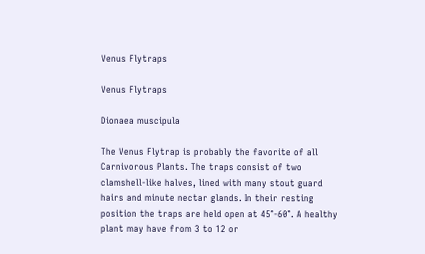Venus Flytraps

Venus Flytraps

Dionaea muscipula

The Venus Flytrap is probably the favorite of all Carnivorous Plants. The traps consist of two clamshell-like halves, lined with many stout guard hairs and minute nectar glands. In their resting position the traps are held open at 45°-60°. A healthy plant may have from 3 to 12 or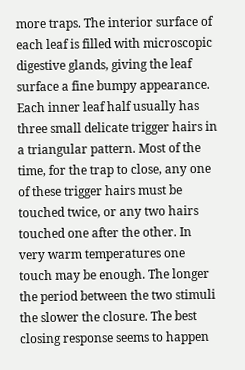more traps. The interior surface of each leaf is filled with microscopic digestive glands, giving the leaf surface a fine bumpy appearance. Each inner leaf half usually has three small delicate trigger hairs in a triangular pattern. Most of the time, for the trap to close, any one of these trigger hairs must be touched twice, or any two hairs touched one after the other. In very warm temperatures one touch may be enough. The longer the period between the two stimuli the slower the closure. The best closing response seems to happen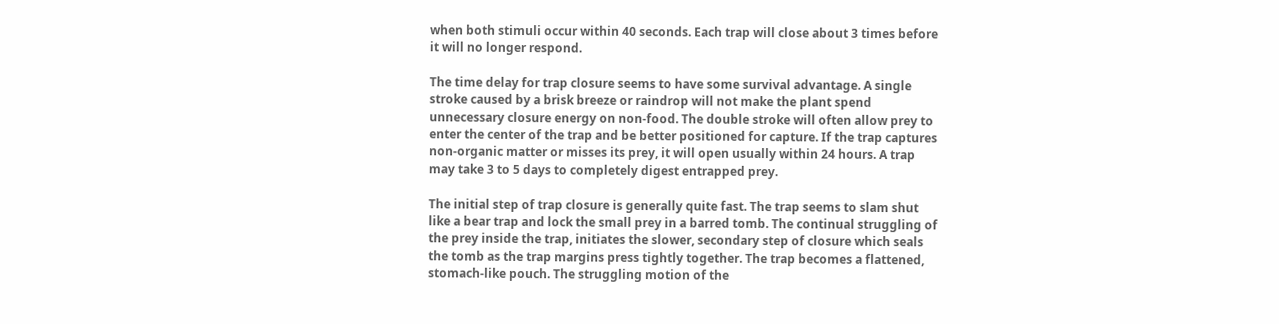when both stimuli occur within 40 seconds. Each trap will close about 3 times before it will no longer respond.

The time delay for trap closure seems to have some survival advantage. A single stroke caused by a brisk breeze or raindrop will not make the plant spend unnecessary closure energy on non-food. The double stroke will often allow prey to enter the center of the trap and be better positioned for capture. If the trap captures non-organic matter or misses its prey, it will open usually within 24 hours. A trap may take 3 to 5 days to completely digest entrapped prey.

The initial step of trap closure is generally quite fast. The trap seems to slam shut like a bear trap and lock the small prey in a barred tomb. The continual struggling of the prey inside the trap, initiates the slower, secondary step of closure which seals the tomb as the trap margins press tightly together. The trap becomes a flattened, stomach-like pouch. The struggling motion of the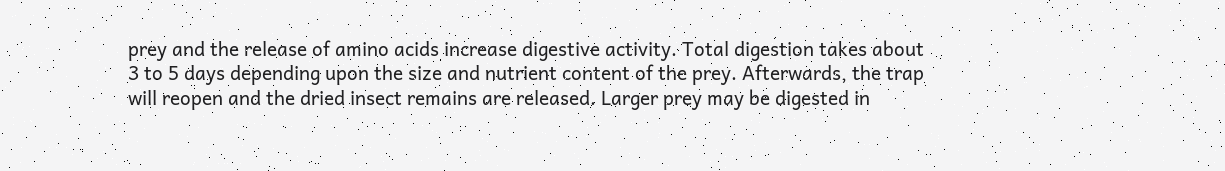prey and the release of amino acids increase digestive activity. Total digestion takes about 3 to 5 days depending upon the size and nutrient content of the prey. Afterwards, the trap will reopen and the dried insect remains are released. Larger prey may be digested in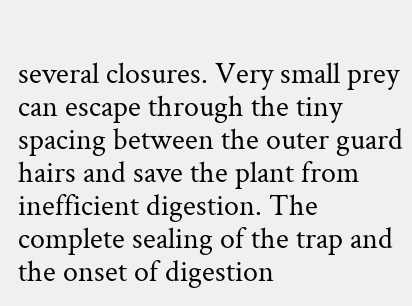several closures. Very small prey can escape through the tiny spacing between the outer guard hairs and save the plant from inefficient digestion. The complete sealing of the trap and the onset of digestion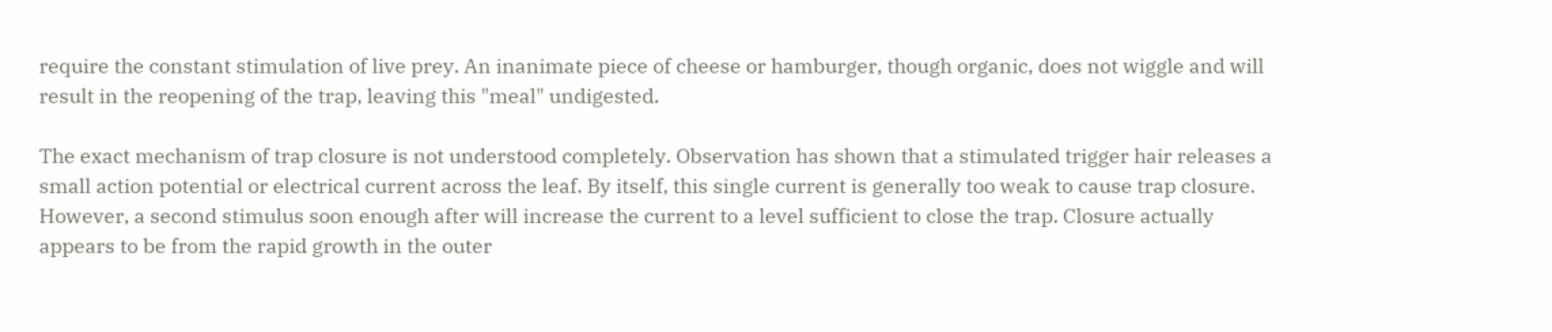require the constant stimulation of live prey. An inanimate piece of cheese or hamburger, though organic, does not wiggle and will result in the reopening of the trap, leaving this "meal" undigested.

The exact mechanism of trap closure is not understood completely. Observation has shown that a stimulated trigger hair releases a small action potential or electrical current across the leaf. By itself, this single current is generally too weak to cause trap closure. However, a second stimulus soon enough after will increase the current to a level sufficient to close the trap. Closure actually appears to be from the rapid growth in the outer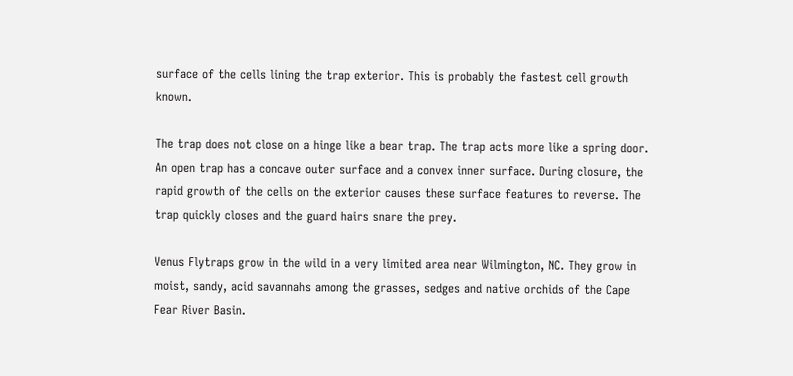surface of the cells lining the trap exterior. This is probably the fastest cell growth known.

The trap does not close on a hinge like a bear trap. The trap acts more like a spring door. An open trap has a concave outer surface and a convex inner surface. During closure, the rapid growth of the cells on the exterior causes these surface features to reverse. The trap quickly closes and the guard hairs snare the prey.

Venus Flytraps grow in the wild in a very limited area near Wilmington, NC. They grow in moist, sandy, acid savannahs among the grasses, sedges and native orchids of the Cape Fear River Basin.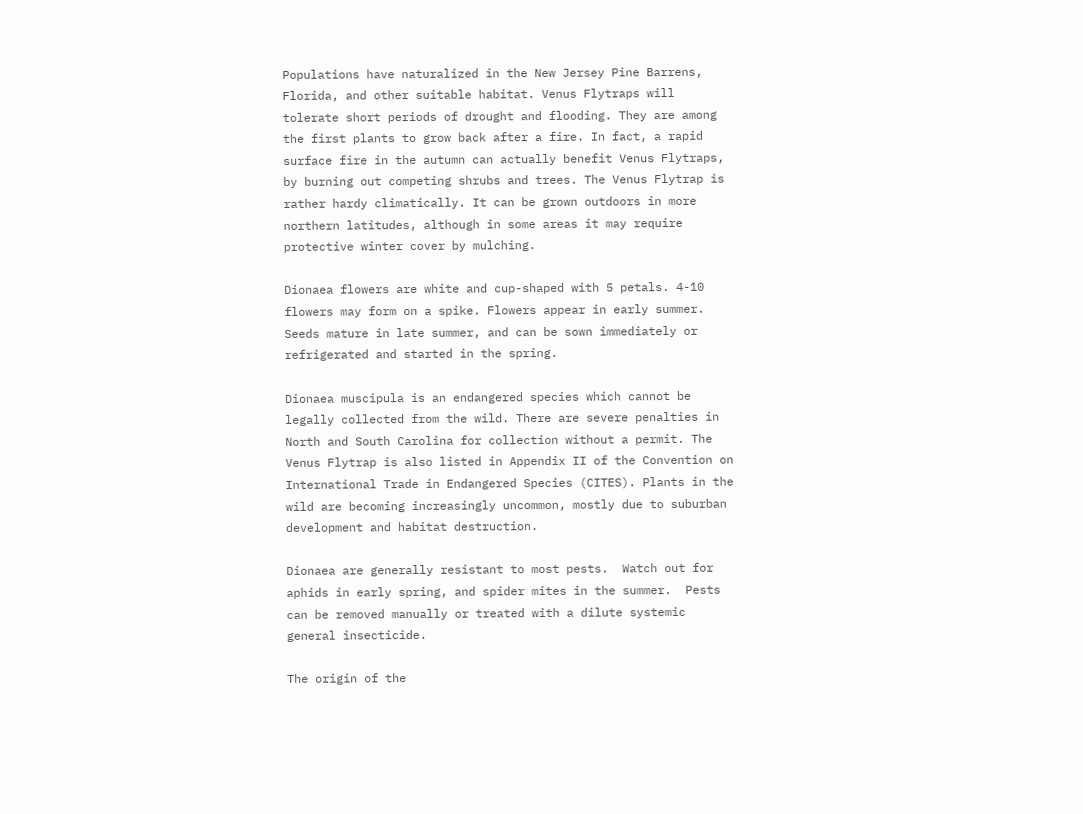Populations have naturalized in the New Jersey Pine Barrens, Florida, and other suitable habitat. Venus Flytraps will tolerate short periods of drought and flooding. They are among the first plants to grow back after a fire. In fact, a rapid surface fire in the autumn can actually benefit Venus Flytraps, by burning out competing shrubs and trees. The Venus Flytrap is rather hardy climatically. It can be grown outdoors in more northern latitudes, although in some areas it may require protective winter cover by mulching.

Dionaea flowers are white and cup-shaped with 5 petals. 4-10 flowers may form on a spike. Flowers appear in early summer.  Seeds mature in late summer, and can be sown immediately or refrigerated and started in the spring.

Dionaea muscipula is an endangered species which cannot be legally collected from the wild. There are severe penalties in North and South Carolina for collection without a permit. The Venus Flytrap is also listed in Appendix II of the Convention on International Trade in Endangered Species (CITES). Plants in the wild are becoming increasingly uncommon, mostly due to suburban development and habitat destruction.

Dionaea are generally resistant to most pests.  Watch out for aphids in early spring, and spider mites in the summer.  Pests can be removed manually or treated with a dilute systemic general insecticide.

The origin of the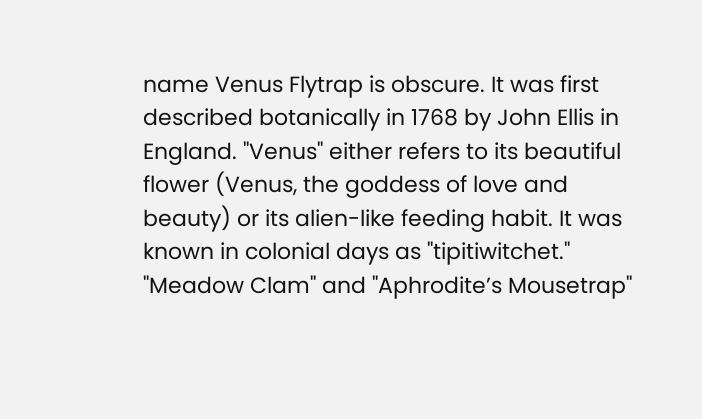name Venus Flytrap is obscure. It was first described botanically in 1768 by John Ellis in England. "Venus" either refers to its beautiful flower (Venus, the goddess of love and beauty) or its alien-like feeding habit. It was known in colonial days as "tipitiwitchet." "Meadow Clam" and "Aphrodite’s Mousetrap"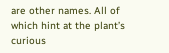are other names. All of which hint at the plant’s curious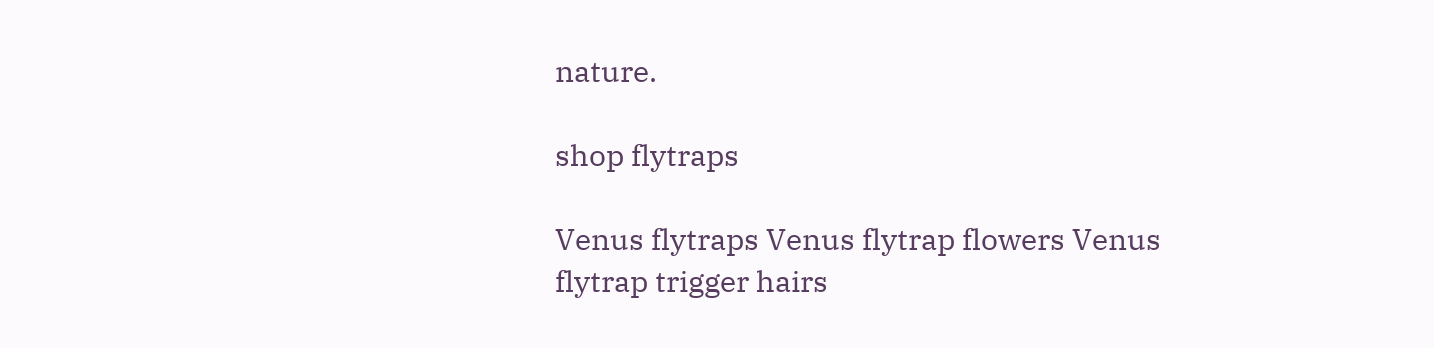nature.

shop flytraps

Venus flytraps Venus flytrap flowers Venus flytrap trigger hairs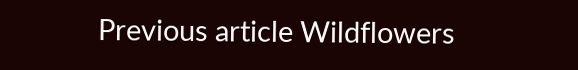Previous article Wildflowers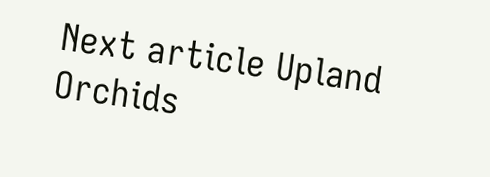Next article Upland Orchids